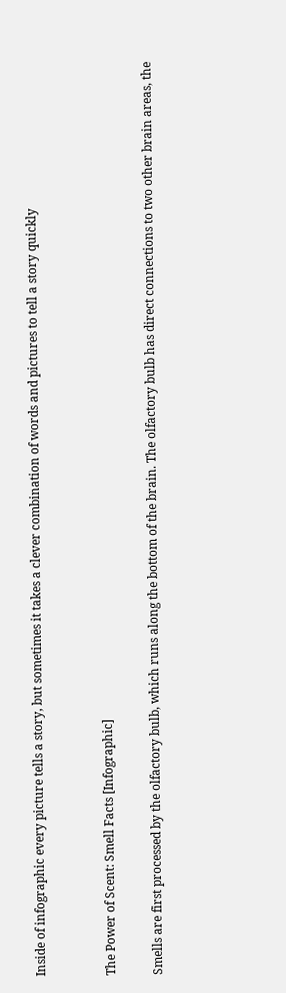Inside of infographic every picture tells a story, but sometimes it takes a clever combination of words and pictures to tell a story quickly


The Power of Scent: Smell Facts [Infographic]

Smells are first processed by the olfactory bulb, which runs along the bottom of the brain. The olfactory bulb has direct connections to two other brain areas, the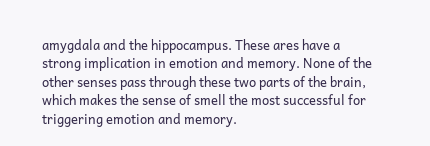amygdala and the hippocampus. These ares have a strong implication in emotion and memory. None of the other senses pass through these two parts of the brain, which makes the sense of smell the most successful for triggering emotion and memory.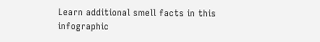Learn additional smell facts in this infographic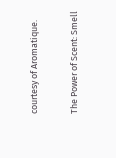courtesy of Aromatique.

The Power of Scent: Smell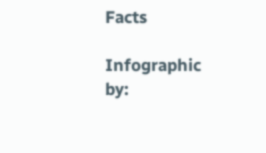Facts

Infographic by: